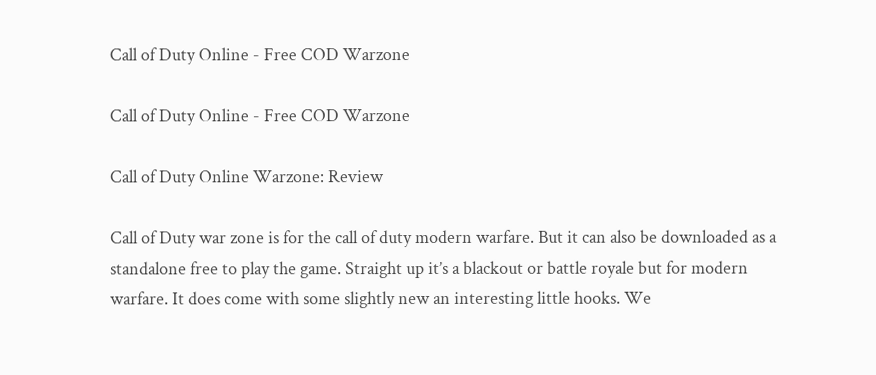Call of Duty Online - Free COD Warzone

Call of Duty Online - Free COD Warzone

Call of Duty Online Warzone: Review

Call of Duty war zone is for the call of duty modern warfare. But it can also be downloaded as a standalone free to play the game. Straight up it’s a blackout or battle royale but for modern warfare. It does come with some slightly new an interesting little hooks. We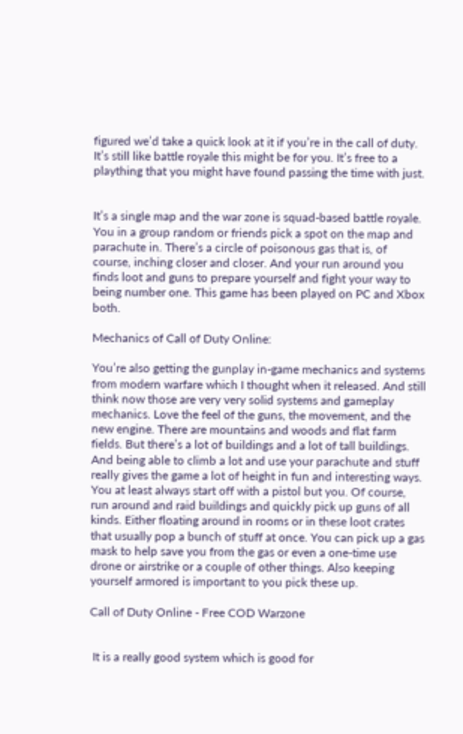figured we’d take a quick look at it if you’re in the call of duty. It’s still like battle royale this might be for you. It’s free to a plaything that you might have found passing the time with just.


It’s a single map and the war zone is squad-based battle royale. You in a group random or friends pick a spot on the map and parachute in. There’s a circle of poisonous gas that is, of course, inching closer and closer. And your run around you finds loot and guns to prepare yourself and fight your way to being number one. This game has been played on PC and Xbox both.

Mechanics of Call of Duty Online:

You’re also getting the gunplay in-game mechanics and systems from modern warfare which I thought when it released. And still think now those are very very solid systems and gameplay mechanics. Love the feel of the guns, the movement, and the new engine. There are mountains and woods and flat farm fields. But there’s a lot of buildings and a lot of tall buildings. And being able to climb a lot and use your parachute and stuff really gives the game a lot of height in fun and interesting ways.
You at least always start off with a pistol but you. Of course, run around and raid buildings and quickly pick up guns of all kinds. Either floating around in rooms or in these loot crates that usually pop a bunch of stuff at once. You can pick up a gas mask to help save you from the gas or even a one-time use drone or airstrike or a couple of other things. Also keeping yourself armored is important to you pick these up.

Call of Duty Online - Free COD Warzone


 It is a really good system which is good for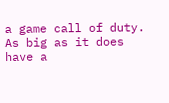a game call of duty. As big as it does have a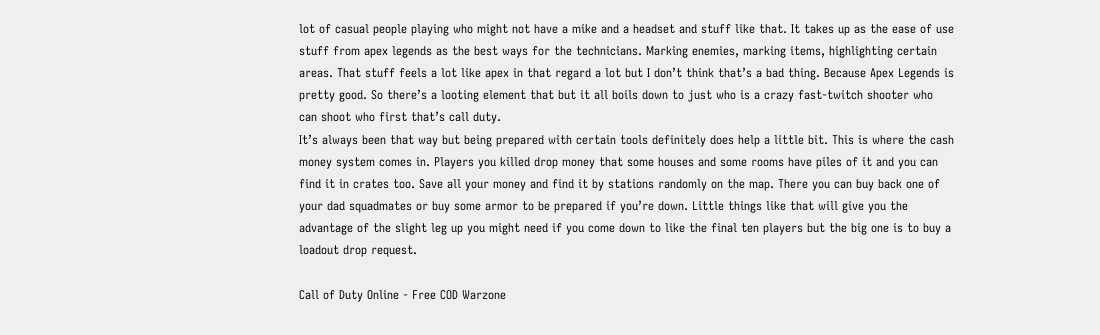lot of casual people playing who might not have a mike and a headset and stuff like that. It takes up as the ease of use stuff from apex legends as the best ways for the technicians. Marking enemies, marking items, highlighting certain areas. That stuff feels a lot like apex in that regard a lot but I don’t think that’s a bad thing. Because Apex Legends is pretty good. So there’s a looting element that but it all boils down to just who is a crazy fast-twitch shooter who can shoot who first that’s call duty.
It’s always been that way but being prepared with certain tools definitely does help a little bit. This is where the cash money system comes in. Players you killed drop money that some houses and some rooms have piles of it and you can find it in crates too. Save all your money and find it by stations randomly on the map. There you can buy back one of your dad squadmates or buy some armor to be prepared if you’re down. Little things like that will give you the advantage of the slight leg up you might need if you come down to like the final ten players but the big one is to buy a loadout drop request.

Call of Duty Online - Free COD Warzone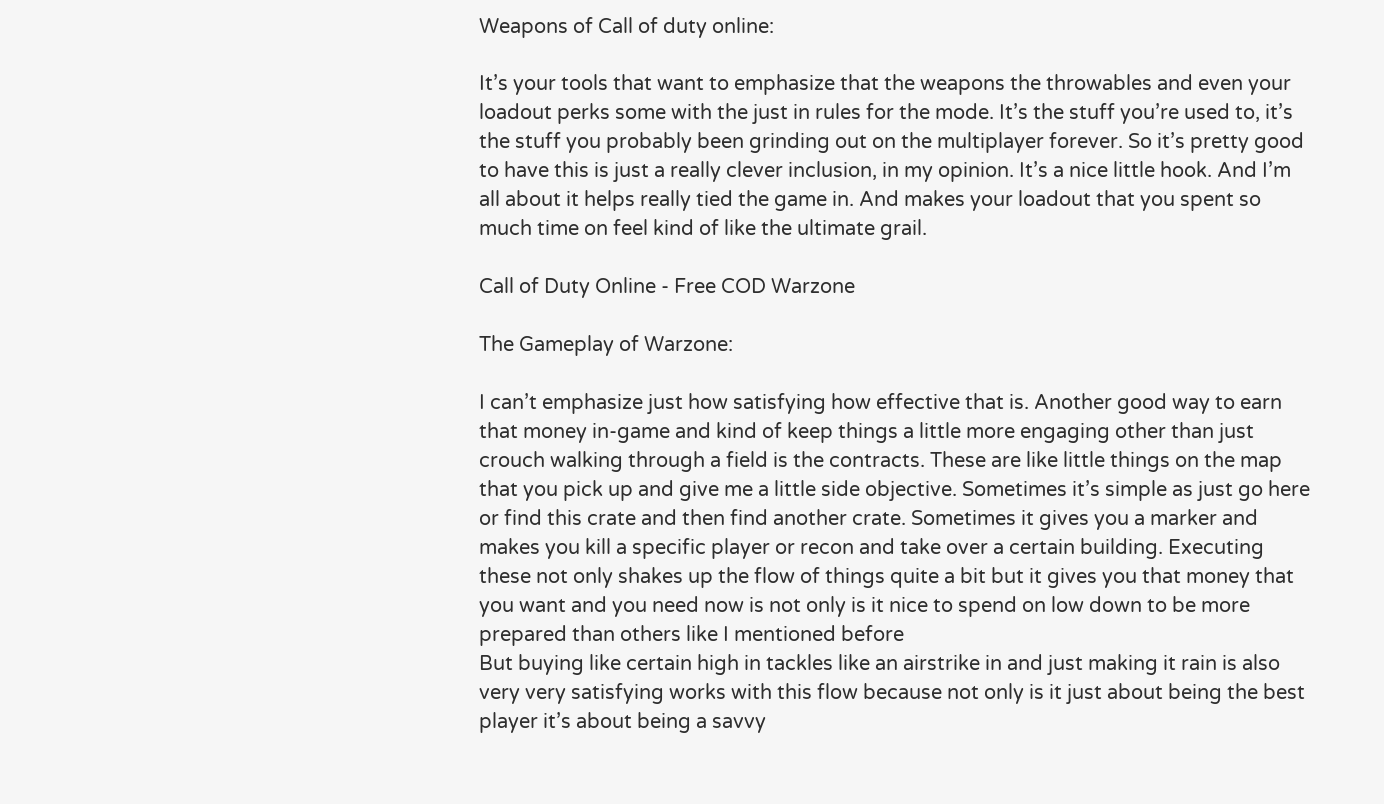Weapons of Call of duty online:

It’s your tools that want to emphasize that the weapons the throwables and even your loadout perks some with the just in rules for the mode. It’s the stuff you’re used to, it’s the stuff you probably been grinding out on the multiplayer forever. So it’s pretty good to have this is just a really clever inclusion, in my opinion. It’s a nice little hook. And I’m all about it helps really tied the game in. And makes your loadout that you spent so much time on feel kind of like the ultimate grail.

Call of Duty Online - Free COD Warzone

The Gameplay of Warzone:

I can’t emphasize just how satisfying how effective that is. Another good way to earn that money in-game and kind of keep things a little more engaging other than just crouch walking through a field is the contracts. These are like little things on the map that you pick up and give me a little side objective. Sometimes it’s simple as just go here or find this crate and then find another crate. Sometimes it gives you a marker and makes you kill a specific player or recon and take over a certain building. Executing these not only shakes up the flow of things quite a bit but it gives you that money that you want and you need now is not only is it nice to spend on low down to be more prepared than others like I mentioned before
But buying like certain high in tackles like an airstrike in and just making it rain is also very very satisfying works with this flow because not only is it just about being the best player it’s about being a savvy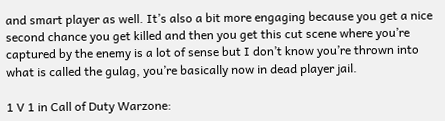and smart player as well. It’s also a bit more engaging because you get a nice second chance you get killed and then you get this cut scene where you’re captured by the enemy is a lot of sense but I don’t know you’re thrown into what is called the gulag, you’re basically now in dead player jail.

1 V 1 in Call of Duty Warzone: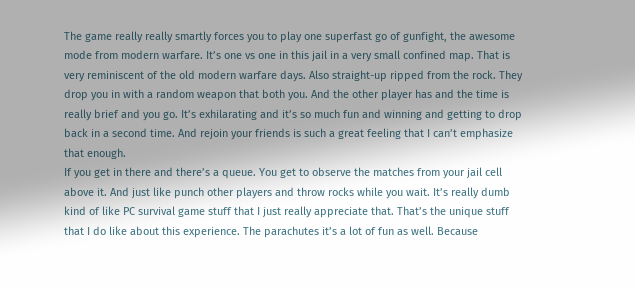The game really really smartly forces you to play one superfast go of gunfight, the awesome mode from modern warfare. It’s one vs one in this jail in a very small confined map. That is very reminiscent of the old modern warfare days. Also straight-up ripped from the rock. They drop you in with a random weapon that both you. And the other player has and the time is really brief and you go. It’s exhilarating and it’s so much fun and winning and getting to drop back in a second time. And rejoin your friends is such a great feeling that I can’t emphasize that enough.
If you get in there and there’s a queue. You get to observe the matches from your jail cell above it. And just like punch other players and throw rocks while you wait. It’s really dumb kind of like PC survival game stuff that I just really appreciate that. That’s the unique stuff that I do like about this experience. The parachutes it’s a lot of fun as well. Because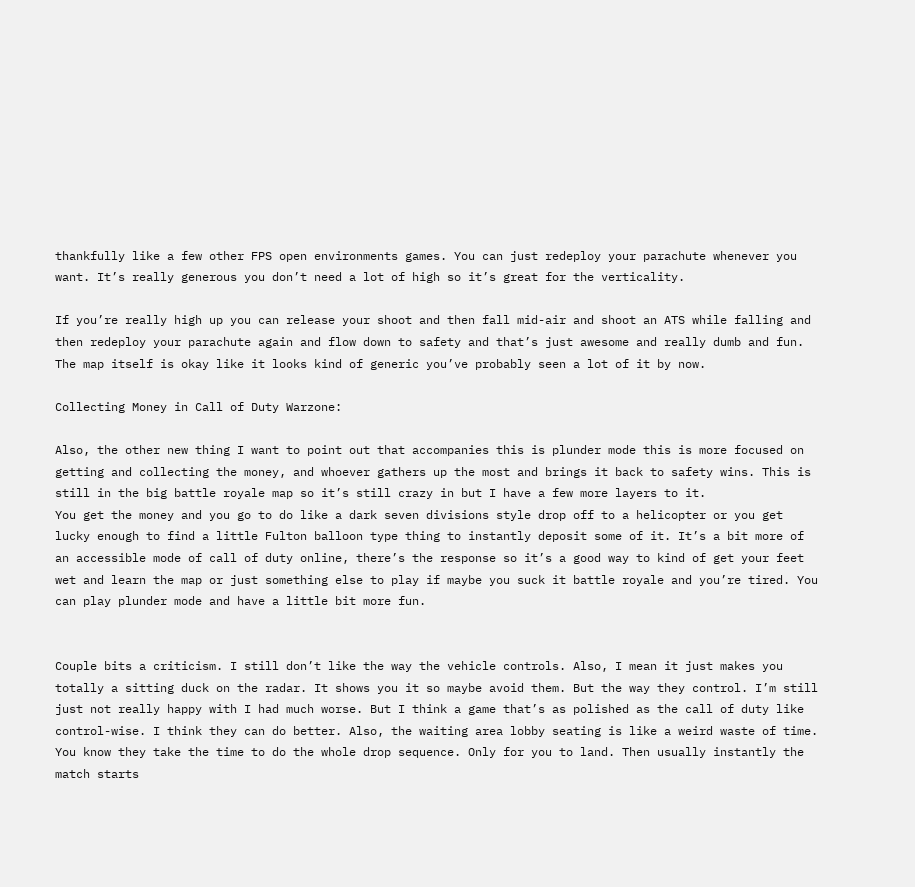thankfully like a few other FPS open environments games. You can just redeploy your parachute whenever you want. It’s really generous you don’t need a lot of high so it’s great for the verticality.

If you’re really high up you can release your shoot and then fall mid-air and shoot an ATS while falling and then redeploy your parachute again and flow down to safety and that’s just awesome and really dumb and fun. The map itself is okay like it looks kind of generic you’ve probably seen a lot of it by now.

Collecting Money in Call of Duty Warzone:

Also, the other new thing I want to point out that accompanies this is plunder mode this is more focused on getting and collecting the money, and whoever gathers up the most and brings it back to safety wins. This is still in the big battle royale map so it’s still crazy in but I have a few more layers to it.
You get the money and you go to do like a dark seven divisions style drop off to a helicopter or you get lucky enough to find a little Fulton balloon type thing to instantly deposit some of it. It’s a bit more of an accessible mode of call of duty online, there’s the response so it’s a good way to kind of get your feet wet and learn the map or just something else to play if maybe you suck it battle royale and you’re tired. You can play plunder mode and have a little bit more fun.


Couple bits a criticism. I still don’t like the way the vehicle controls. Also, I mean it just makes you totally a sitting duck on the radar. It shows you it so maybe avoid them. But the way they control. I’m still just not really happy with I had much worse. But I think a game that’s as polished as the call of duty like control-wise. I think they can do better. Also, the waiting area lobby seating is like a weird waste of time. You know they take the time to do the whole drop sequence. Only for you to land. Then usually instantly the match starts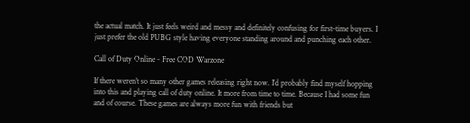the actual match. It just feels weird and messy and definitely confusing for first-time buyers. I just prefer the old PUBG style having everyone standing around and punching each other.

Call of Duty Online - Free COD Warzone

If there weren’t so many other games releasing right now. I’d probably find myself hopping into this and playing call of duty online. It more from time to time. Because I had some fun and of course. These games are always more fun with friends but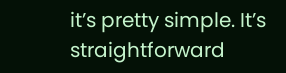it’s pretty simple. It’s straightforward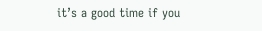it’s a good time if you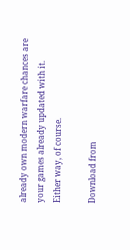already own modern warfare chances are your games already updated with it. Either way, of course.

Download from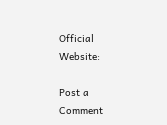Official Website:

Post a Comment